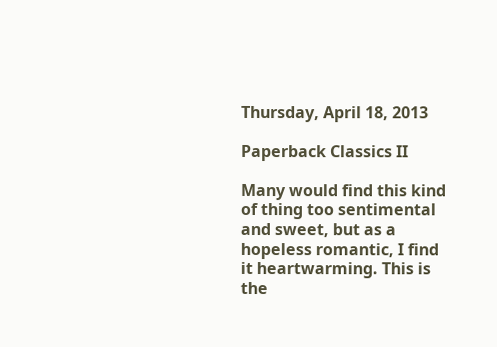Thursday, April 18, 2013

Paperback Classics II

Many would find this kind of thing too sentimental and sweet, but as a hopeless romantic, I find it heartwarming. This is the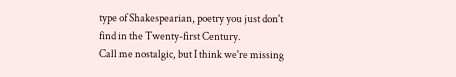type of Shakespearian, poetry you just don't find in the Twenty-first Century.
Call me nostalgic, but I think we're missing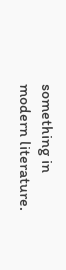something in modern literature.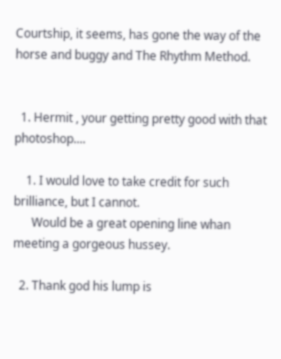Courtship, it seems, has gone the way of the horse and buggy and The Rhythm Method.


  1. Hermit , your getting pretty good with that photoshop....

    1. I would love to take credit for such brilliance, but I cannot.
      Would be a great opening line whan meeting a gorgeous hussey.

  2. Thank god his lump is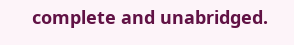complete and unabridged.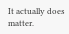It actually does matter.